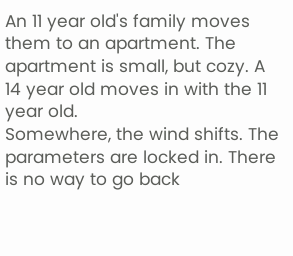An 11 year old's family moves them to an apartment. The apartment is small, but cozy. A 14 year old moves in with the 11 year old.
Somewhere, the wind shifts. The parameters are locked in. There is no way to go back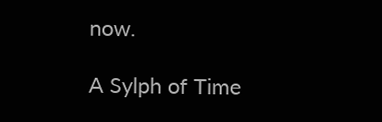now.

A Sylph of Time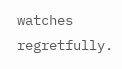watches regretfully.